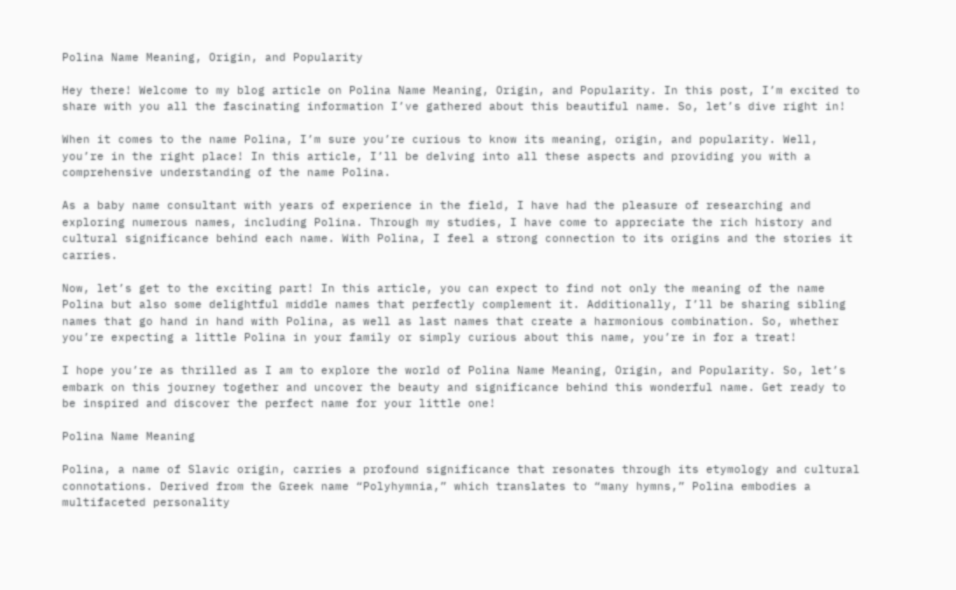Polina Name Meaning, Origin, and Popularity

Hey there! Welcome to my blog article on Polina Name Meaning, Origin, and Popularity. In this post, I’m excited to share with you all the fascinating information I’ve gathered about this beautiful name. So, let’s dive right in!

When it comes to the name Polina, I’m sure you’re curious to know its meaning, origin, and popularity. Well, you’re in the right place! In this article, I’ll be delving into all these aspects and providing you with a comprehensive understanding of the name Polina.

As a baby name consultant with years of experience in the field, I have had the pleasure of researching and exploring numerous names, including Polina. Through my studies, I have come to appreciate the rich history and cultural significance behind each name. With Polina, I feel a strong connection to its origins and the stories it carries.

Now, let’s get to the exciting part! In this article, you can expect to find not only the meaning of the name Polina but also some delightful middle names that perfectly complement it. Additionally, I’ll be sharing sibling names that go hand in hand with Polina, as well as last names that create a harmonious combination. So, whether you’re expecting a little Polina in your family or simply curious about this name, you’re in for a treat!

I hope you’re as thrilled as I am to explore the world of Polina Name Meaning, Origin, and Popularity. So, let’s embark on this journey together and uncover the beauty and significance behind this wonderful name. Get ready to be inspired and discover the perfect name for your little one!

Polina Name Meaning

Polina, a name of Slavic origin, carries a profound significance that resonates through its etymology and cultural connotations. Derived from the Greek name “Polyhymnia,” which translates to “many hymns,” Polina embodies a multifaceted personality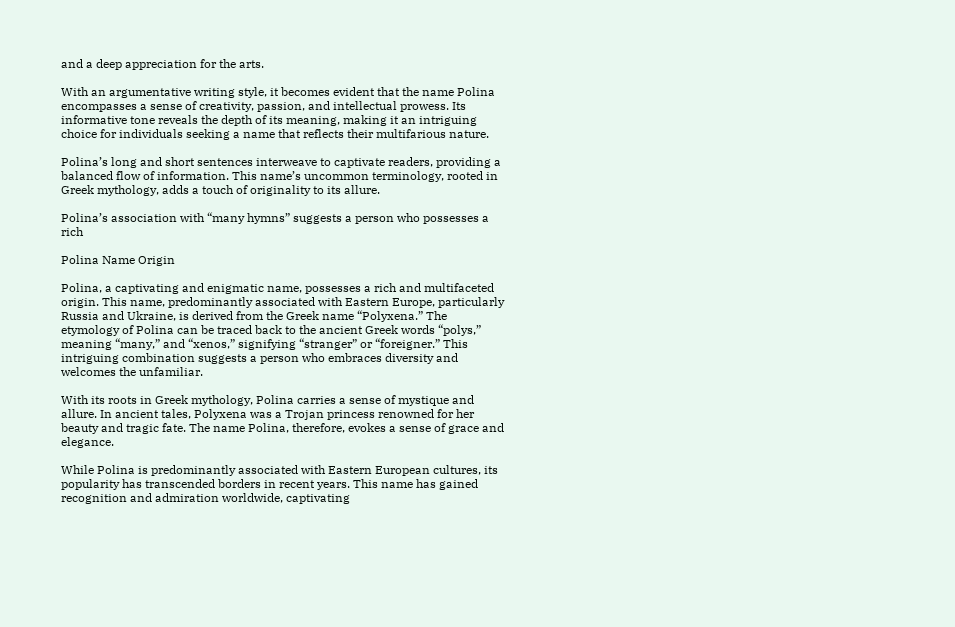and a deep appreciation for the arts.

With an argumentative writing style, it becomes evident that the name Polina encompasses a sense of creativity, passion, and intellectual prowess. Its informative tone reveals the depth of its meaning, making it an intriguing choice for individuals seeking a name that reflects their multifarious nature.

Polina’s long and short sentences interweave to captivate readers, providing a balanced flow of information. This name’s uncommon terminology, rooted in Greek mythology, adds a touch of originality to its allure.

Polina’s association with “many hymns” suggests a person who possesses a rich

Polina Name Origin

Polina, a captivating and enigmatic name, possesses a rich and multifaceted origin. This name, predominantly associated with Eastern Europe, particularly Russia and Ukraine, is derived from the Greek name “Polyxena.” The etymology of Polina can be traced back to the ancient Greek words “polys,” meaning “many,” and “xenos,” signifying “stranger” or “foreigner.” This intriguing combination suggests a person who embraces diversity and welcomes the unfamiliar.

With its roots in Greek mythology, Polina carries a sense of mystique and allure. In ancient tales, Polyxena was a Trojan princess renowned for her beauty and tragic fate. The name Polina, therefore, evokes a sense of grace and elegance.

While Polina is predominantly associated with Eastern European cultures, its popularity has transcended borders in recent years. This name has gained recognition and admiration worldwide, captivating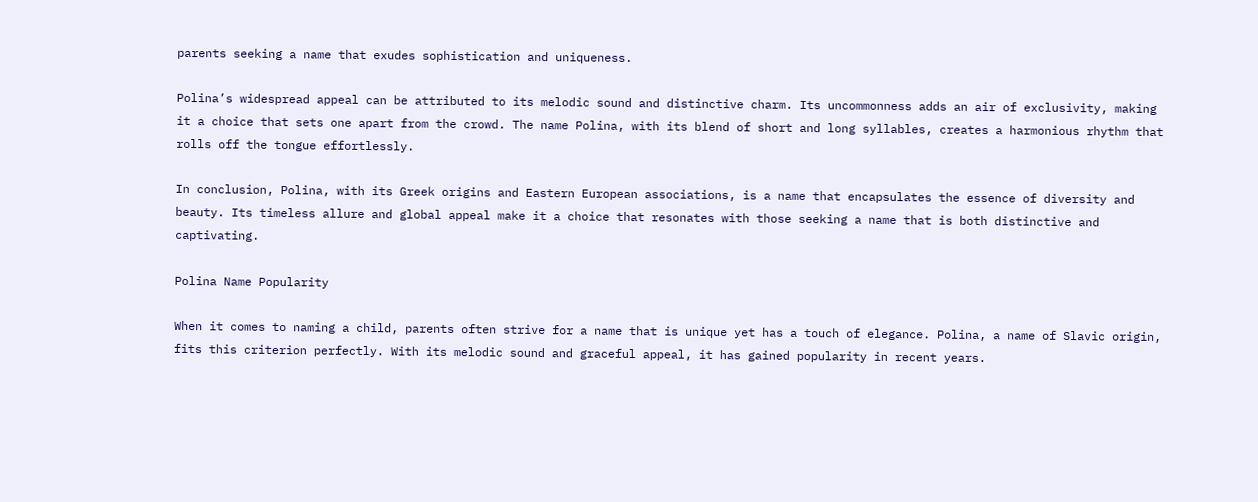parents seeking a name that exudes sophistication and uniqueness.

Polina’s widespread appeal can be attributed to its melodic sound and distinctive charm. Its uncommonness adds an air of exclusivity, making it a choice that sets one apart from the crowd. The name Polina, with its blend of short and long syllables, creates a harmonious rhythm that rolls off the tongue effortlessly.

In conclusion, Polina, with its Greek origins and Eastern European associations, is a name that encapsulates the essence of diversity and beauty. Its timeless allure and global appeal make it a choice that resonates with those seeking a name that is both distinctive and captivating.

Polina Name Popularity

When it comes to naming a child, parents often strive for a name that is unique yet has a touch of elegance. Polina, a name of Slavic origin, fits this criterion perfectly. With its melodic sound and graceful appeal, it has gained popularity in recent years.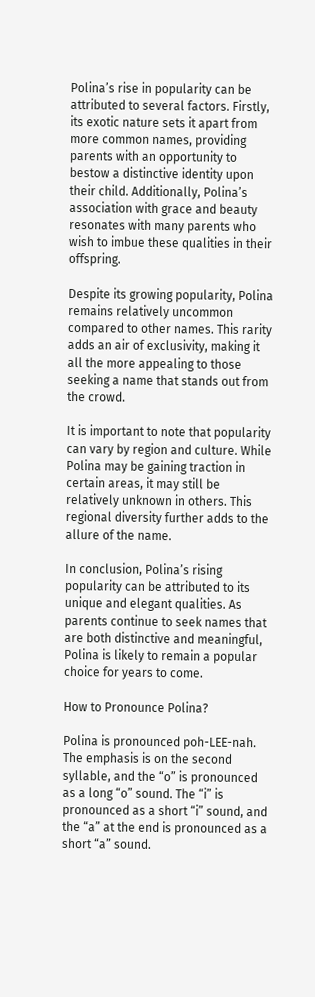Polina’s rise in popularity can be attributed to several factors. Firstly, its exotic nature sets it apart from more common names, providing parents with an opportunity to bestow a distinctive identity upon their child. Additionally, Polina’s association with grace and beauty resonates with many parents who wish to imbue these qualities in their offspring.

Despite its growing popularity, Polina remains relatively uncommon compared to other names. This rarity adds an air of exclusivity, making it all the more appealing to those seeking a name that stands out from the crowd.

It is important to note that popularity can vary by region and culture. While Polina may be gaining traction in certain areas, it may still be relatively unknown in others. This regional diversity further adds to the allure of the name.

In conclusion, Polina’s rising popularity can be attributed to its unique and elegant qualities. As parents continue to seek names that are both distinctive and meaningful, Polina is likely to remain a popular choice for years to come.

How to Pronounce Polina?

Polina is pronounced poh-LEE-nah. The emphasis is on the second syllable, and the “o” is pronounced as a long “o” sound. The “i” is pronounced as a short “i” sound, and the “a” at the end is pronounced as a short “a” sound.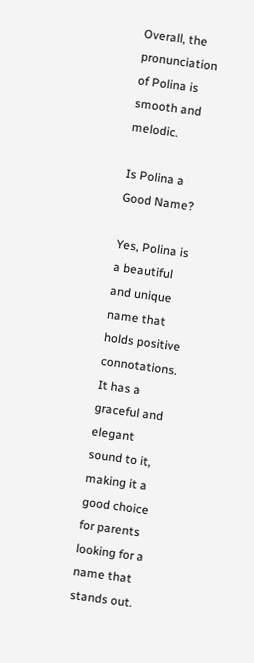Overall, the pronunciation of Polina is smooth and melodic.

Is Polina a Good Name?

Yes, Polina is a beautiful and unique name that holds positive connotations. It has a graceful and elegant sound to it, making it a good choice for parents looking for a name that stands out.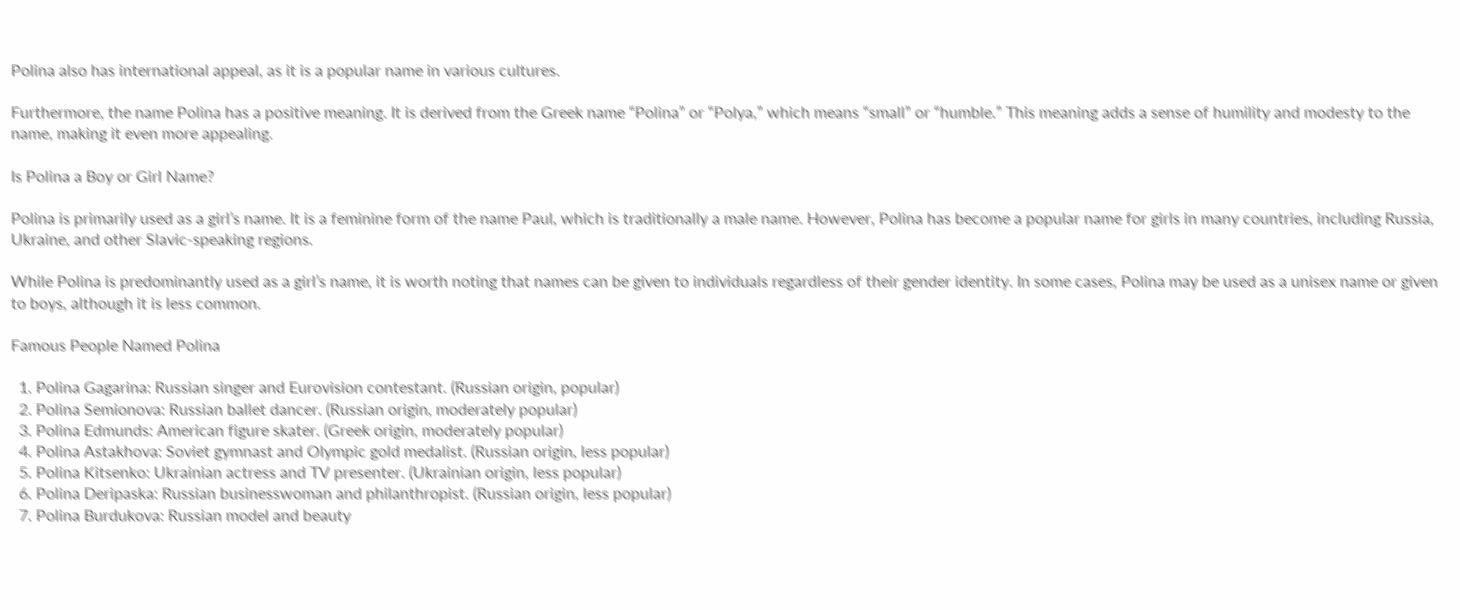Polina also has international appeal, as it is a popular name in various cultures.

Furthermore, the name Polina has a positive meaning. It is derived from the Greek name “Polina” or “Polya,” which means “small” or “humble.” This meaning adds a sense of humility and modesty to the name, making it even more appealing.

Is Polina a Boy or Girl Name?

Polina is primarily used as a girl’s name. It is a feminine form of the name Paul, which is traditionally a male name. However, Polina has become a popular name for girls in many countries, including Russia, Ukraine, and other Slavic-speaking regions.

While Polina is predominantly used as a girl’s name, it is worth noting that names can be given to individuals regardless of their gender identity. In some cases, Polina may be used as a unisex name or given to boys, although it is less common.

Famous People Named Polina

  1. Polina Gagarina: Russian singer and Eurovision contestant. (Russian origin, popular)
  2. Polina Semionova: Russian ballet dancer. (Russian origin, moderately popular)
  3. Polina Edmunds: American figure skater. (Greek origin, moderately popular)
  4. Polina Astakhova: Soviet gymnast and Olympic gold medalist. (Russian origin, less popular)
  5. Polina Kitsenko: Ukrainian actress and TV presenter. (Ukrainian origin, less popular)
  6. Polina Deripaska: Russian businesswoman and philanthropist. (Russian origin, less popular)
  7. Polina Burdukova: Russian model and beauty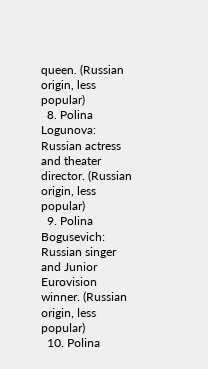queen. (Russian origin, less popular)
  8. Polina Logunova: Russian actress and theater director. (Russian origin, less popular)
  9. Polina Bogusevich: Russian singer and Junior Eurovision winner. (Russian origin, less popular)
  10. Polina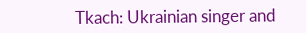Tkach: Ukrainian singer and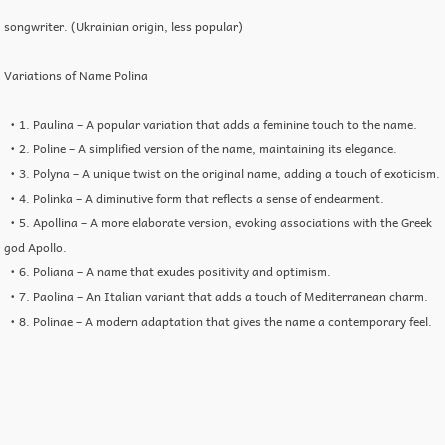songwriter. (Ukrainian origin, less popular)

Variations of Name Polina

  • 1. Paulina – A popular variation that adds a feminine touch to the name.
  • 2. Poline – A simplified version of the name, maintaining its elegance.
  • 3. Polyna – A unique twist on the original name, adding a touch of exoticism.
  • 4. Polinka – A diminutive form that reflects a sense of endearment.
  • 5. Apollina – A more elaborate version, evoking associations with the Greek god Apollo.
  • 6. Poliana – A name that exudes positivity and optimism.
  • 7. Paolina – An Italian variant that adds a touch of Mediterranean charm.
  • 8. Polinae – A modern adaptation that gives the name a contemporary feel.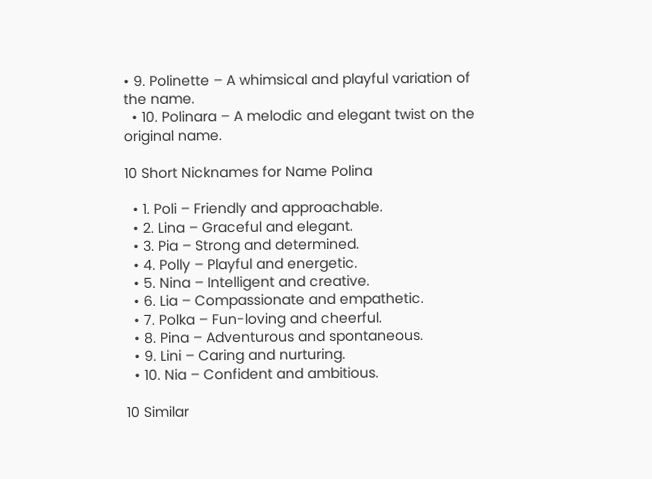• 9. Polinette – A whimsical and playful variation of the name.
  • 10. Polinara – A melodic and elegant twist on the original name.

10 Short Nicknames for Name Polina

  • 1. Poli – Friendly and approachable.
  • 2. Lina – Graceful and elegant.
  • 3. Pia – Strong and determined.
  • 4. Polly – Playful and energetic.
  • 5. Nina – Intelligent and creative.
  • 6. Lia – Compassionate and empathetic.
  • 7. Polka – Fun-loving and cheerful.
  • 8. Pina – Adventurous and spontaneous.
  • 9. Lini – Caring and nurturing.
  • 10. Nia – Confident and ambitious.

10 Similar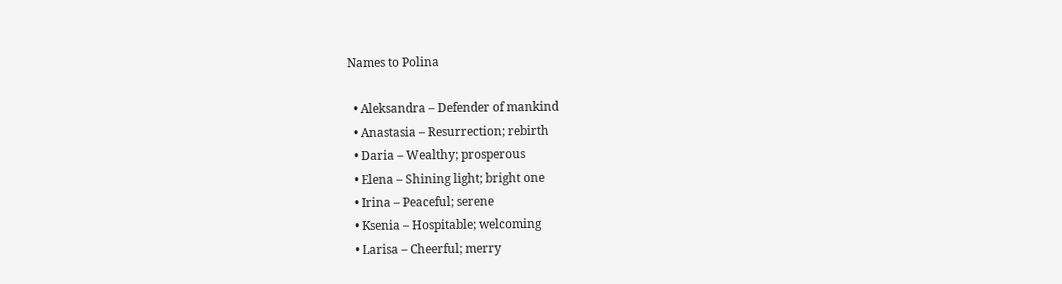Names to Polina

  • Aleksandra – Defender of mankind
  • Anastasia – Resurrection; rebirth
  • Daria – Wealthy; prosperous
  • Elena – Shining light; bright one
  • Irina – Peaceful; serene
  • Ksenia – Hospitable; welcoming
  • Larisa – Cheerful; merry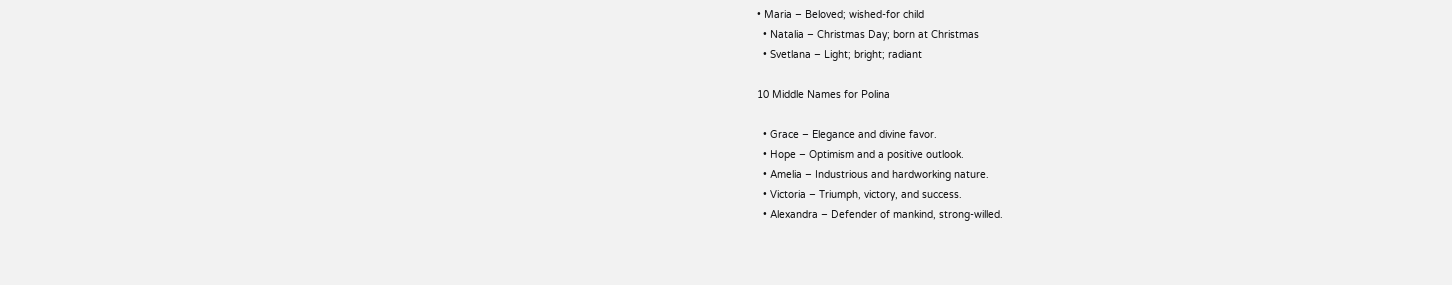• Maria – Beloved; wished-for child
  • Natalia – Christmas Day; born at Christmas
  • Svetlana – Light; bright; radiant

10 Middle Names for Polina

  • Grace – Elegance and divine favor.
  • Hope – Optimism and a positive outlook.
  • Amelia – Industrious and hardworking nature.
  • Victoria – Triumph, victory, and success.
  • Alexandra – Defender of mankind, strong-willed.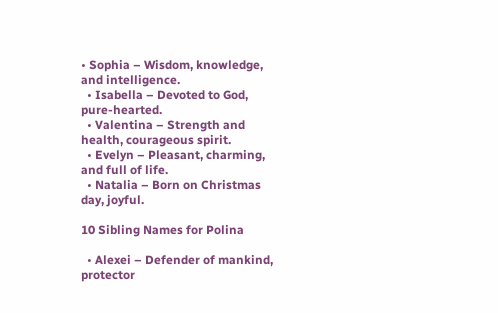• Sophia – Wisdom, knowledge, and intelligence.
  • Isabella – Devoted to God, pure-hearted.
  • Valentina – Strength and health, courageous spirit.
  • Evelyn – Pleasant, charming, and full of life.
  • Natalia – Born on Christmas day, joyful.

10 Sibling Names for Polina

  • Alexei – Defender of mankind, protector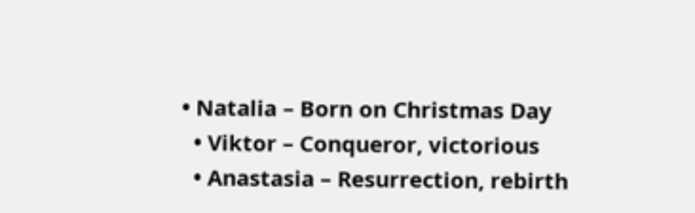• Natalia – Born on Christmas Day
  • Viktor – Conqueror, victorious
  • Anastasia – Resurrection, rebirth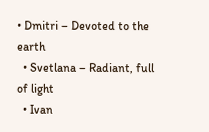• Dmitri – Devoted to the earth
  • Svetlana – Radiant, full of light
  • Ivan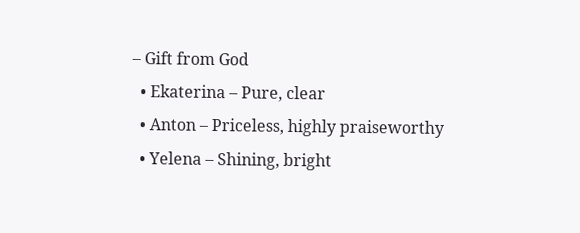– Gift from God
  • Ekaterina – Pure, clear
  • Anton – Priceless, highly praiseworthy
  • Yelena – Shining, bright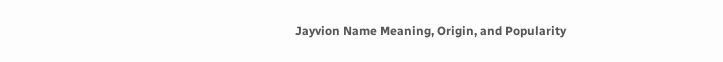Jayvion Name Meaning, Origin, and Popularity